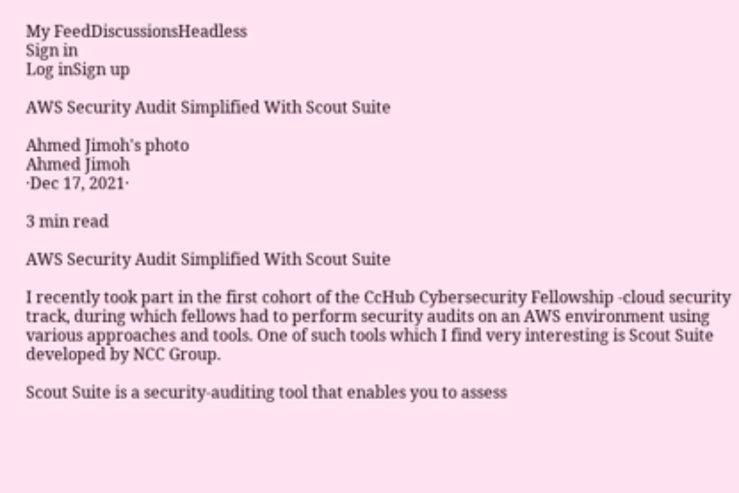My FeedDiscussionsHeadless
Sign in
Log inSign up

AWS Security Audit Simplified With Scout Suite

Ahmed Jimoh's photo
Ahmed Jimoh
·Dec 17, 2021·

3 min read

AWS Security Audit Simplified With Scout Suite

I recently took part in the first cohort of the CcHub Cybersecurity Fellowship -cloud security track, during which fellows had to perform security audits on an AWS environment using various approaches and tools. One of such tools which I find very interesting is Scout Suite developed by NCC Group.

Scout Suite is a security-auditing tool that enables you to assess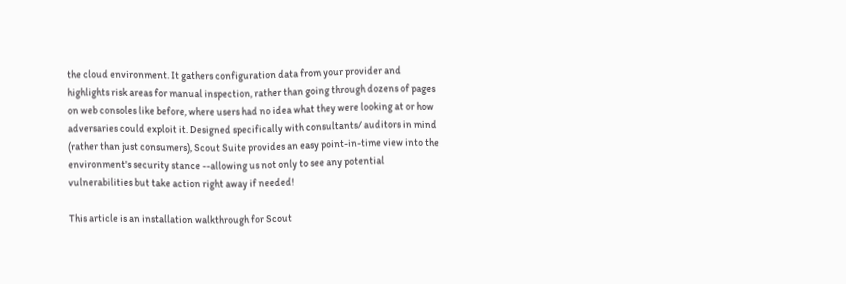the cloud environment. It gathers configuration data from your provider and highlights risk areas for manual inspection, rather than going through dozens of pages on web consoles like before, where users had no idea what they were looking at or how adversaries could exploit it. Designed specifically with consultants/ auditors in mind (rather than just consumers), Scout Suite provides an easy point-in-time view into the environment's security stance --allowing us not only to see any potential vulnerabilities but take action right away if needed!

This article is an installation walkthrough for Scout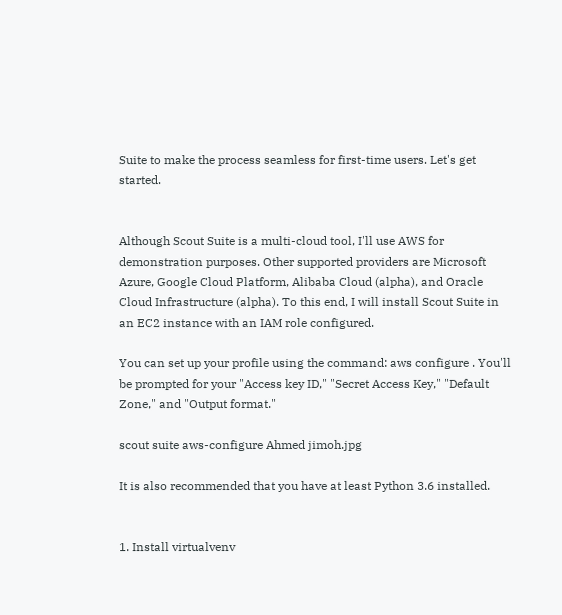Suite to make the process seamless for first-time users. Let's get started.


Although Scout Suite is a multi-cloud tool, I'll use AWS for demonstration purposes. Other supported providers are Microsoft Azure, Google Cloud Platform, Alibaba Cloud (alpha), and Oracle Cloud Infrastructure (alpha). To this end, I will install Scout Suite in an EC2 instance with an IAM role configured.

You can set up your profile using the command: aws configure . You'll be prompted for your "Access key ID," "Secret Access Key," "Default Zone," and "Output format."

scout suite aws-configure Ahmed jimoh.jpg

It is also recommended that you have at least Python 3.6 installed.


1. Install virtualvenv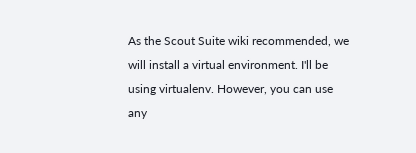As the Scout Suite wiki recommended, we will install a virtual environment. I'll be using virtualenv. However, you can use any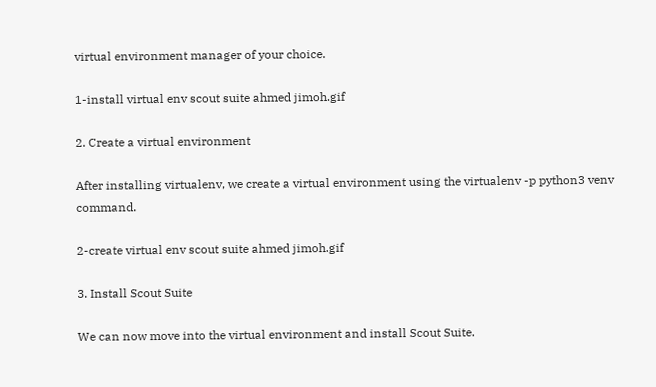virtual environment manager of your choice.

1-install virtual env scout suite ahmed jimoh.gif

2. Create a virtual environment

After installing virtualenv, we create a virtual environment using the virtualenv -p python3 venv command.

2-create virtual env scout suite ahmed jimoh.gif

3. Install Scout Suite

We can now move into the virtual environment and install Scout Suite.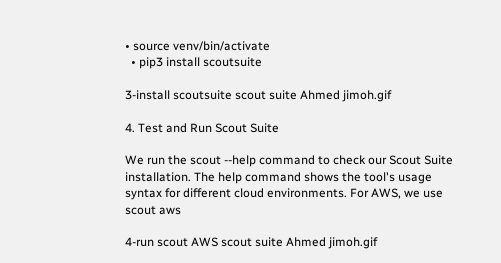• source venv/bin/activate
  • pip3 install scoutsuite

3-install scoutsuite scout suite Ahmed jimoh.gif

4. Test and Run Scout Suite

We run the scout --help command to check our Scout Suite installation. The help command shows the tool's usage syntax for different cloud environments. For AWS, we use scout aws

4-run scout AWS scout suite Ahmed jimoh.gif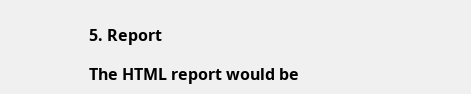5. Report

The HTML report would be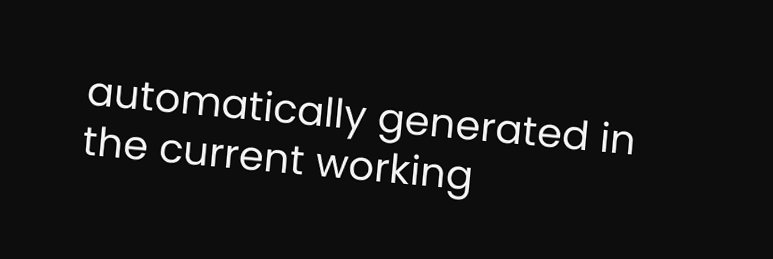automatically generated in the current working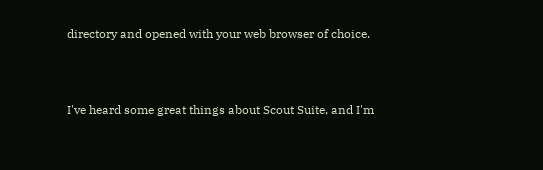directory and opened with your web browser of choice.



I've heard some great things about Scout Suite, and I'm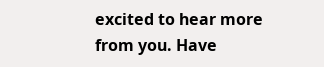excited to hear more from you. Have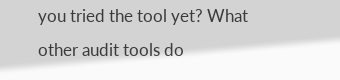you tried the tool yet? What other audit tools do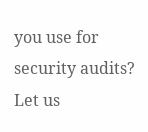you use for security audits? Let us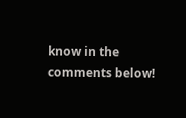know in the comments below!